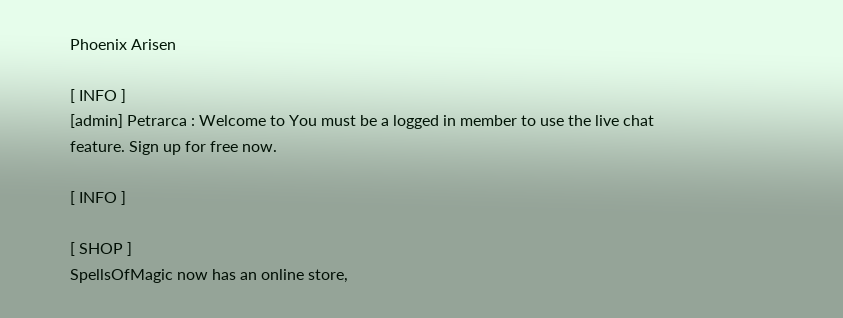Phoenix Arisen

[ INFO ]
[admin] Petrarca : Welcome to You must be a logged in member to use the live chat feature. Sign up for free now.

[ INFO ]

[ SHOP ]
SpellsOfMagic now has an online store,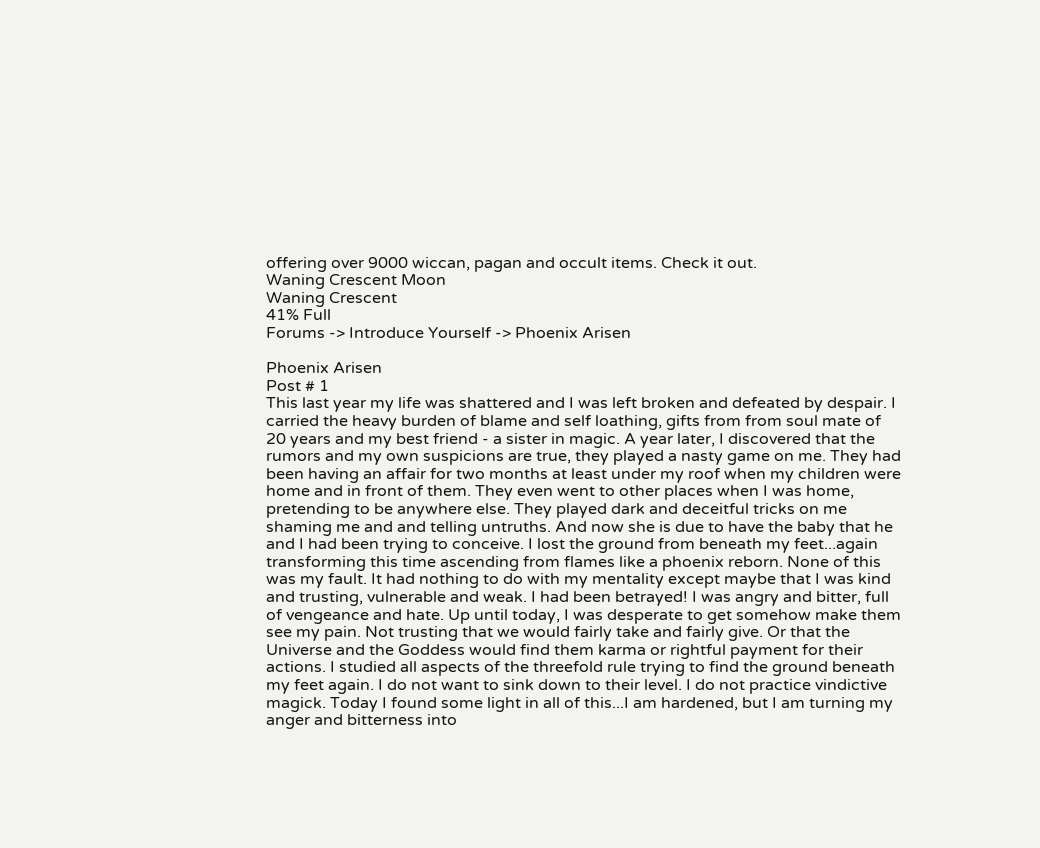offering over 9000 wiccan, pagan and occult items. Check it out.
Waning Crescent Moon
Waning Crescent
41% Full
Forums -> Introduce Yourself -> Phoenix Arisen

Phoenix Arisen
Post # 1
This last year my life was shattered and I was left broken and defeated by despair. I carried the heavy burden of blame and self loathing, gifts from from soul mate of 20 years and my best friend - a sister in magic. A year later, I discovered that the rumors and my own suspicions are true, they played a nasty game on me. They had been having an affair for two months at least under my roof when my children were home and in front of them. They even went to other places when I was home, pretending to be anywhere else. They played dark and deceitful tricks on me shaming me and and telling untruths. And now she is due to have the baby that he and I had been trying to conceive. I lost the ground from beneath my feet...again transforming this time ascending from flames like a phoenix reborn. None of this was my fault. It had nothing to do with my mentality except maybe that I was kind and trusting, vulnerable and weak. I had been betrayed! I was angry and bitter, full of vengeance and hate. Up until today, I was desperate to get somehow make them see my pain. Not trusting that we would fairly take and fairly give. Or that the Universe and the Goddess would find them karma or rightful payment for their actions. I studied all aspects of the threefold rule trying to find the ground beneath my feet again. I do not want to sink down to their level. I do not practice vindictive magick. Today I found some light in all of this...I am hardened, but I am turning my anger and bitterness into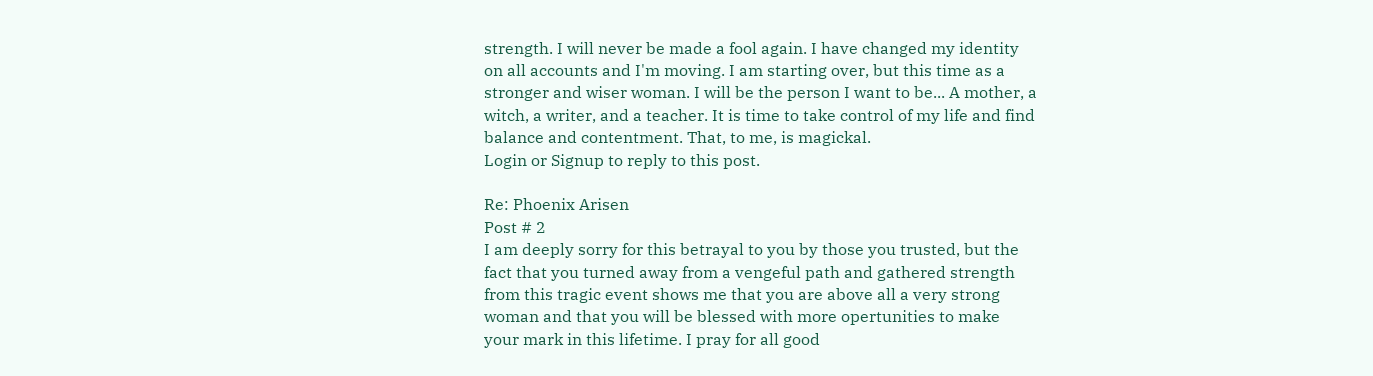strength. I will never be made a fool again. I have changed my identity on all accounts and I'm moving. I am starting over, but this time as a stronger and wiser woman. I will be the person I want to be... A mother, a witch, a writer, and a teacher. It is time to take control of my life and find balance and contentment. That, to me, is magickal.
Login or Signup to reply to this post.

Re: Phoenix Arisen
Post # 2
I am deeply sorry for this betrayal to you by those you trusted, but the fact that you turned away from a vengeful path and gathered strength from this tragic event shows me that you are above all a very strong woman and that you will be blessed with more opertunities to make your mark in this lifetime. I pray for all good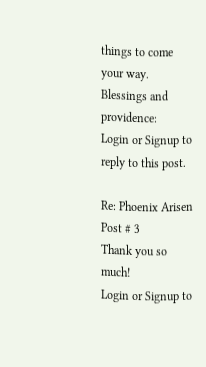things to come your way.
Blessings and providence:
Login or Signup to reply to this post.

Re: Phoenix Arisen
Post # 3
Thank you so much!
Login or Signup to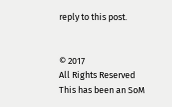reply to this post.


© 2017
All Rights Reserved
This has been an SoM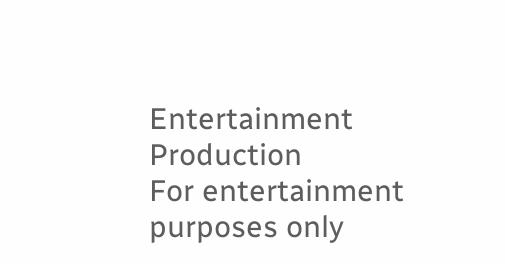Entertainment Production
For entertainment purposes only